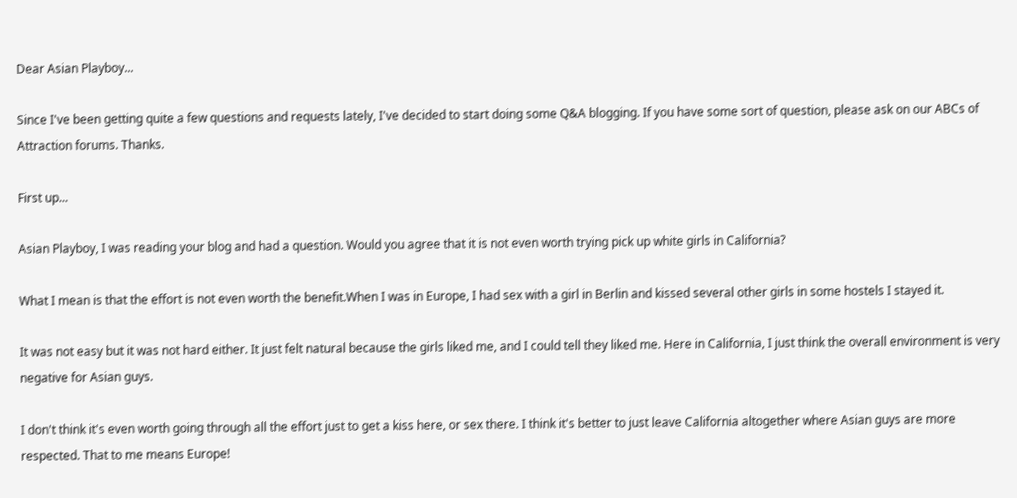Dear Asian Playboy...

Since I've been getting quite a few questions and requests lately, I've decided to start doing some Q&A blogging. If you have some sort of question, please ask on our ABCs of Attraction forums. Thanks.

First up...

Asian Playboy, I was reading your blog and had a question. Would you agree that it is not even worth trying pick up white girls in California?

What I mean is that the effort is not even worth the benefit.When I was in Europe, I had sex with a girl in Berlin and kissed several other girls in some hostels I stayed it.

It was not easy but it was not hard either. It just felt natural because the girls liked me, and I could tell they liked me. Here in California, I just think the overall environment is very negative for Asian guys.

I don't think it's even worth going through all the effort just to get a kiss here, or sex there. I think it's better to just leave California altogether where Asian guys are more respected. That to me means Europe!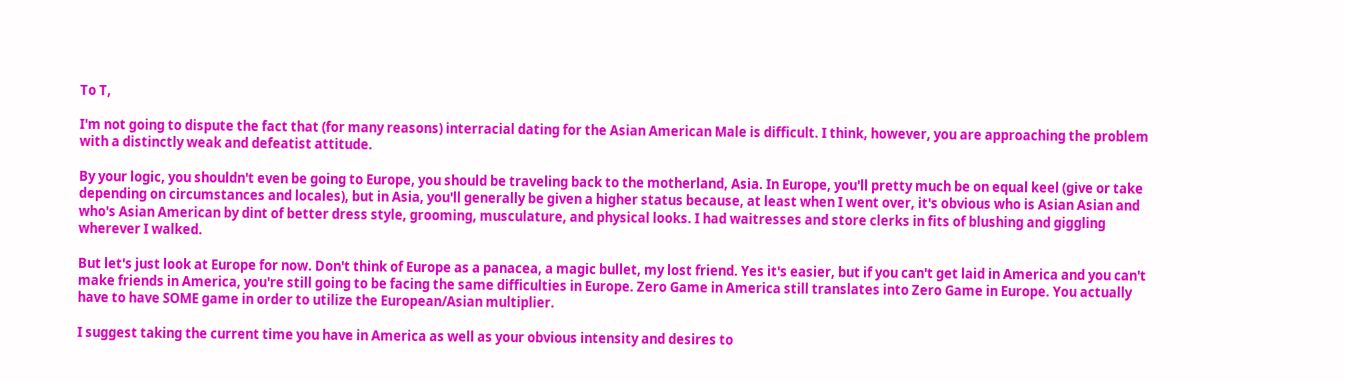To T,

I'm not going to dispute the fact that (for many reasons) interracial dating for the Asian American Male is difficult. I think, however, you are approaching the problem with a distinctly weak and defeatist attitude.

By your logic, you shouldn't even be going to Europe, you should be traveling back to the motherland, Asia. In Europe, you'll pretty much be on equal keel (give or take depending on circumstances and locales), but in Asia, you'll generally be given a higher status because, at least when I went over, it's obvious who is Asian Asian and who's Asian American by dint of better dress style, grooming, musculature, and physical looks. I had waitresses and store clerks in fits of blushing and giggling wherever I walked.

But let's just look at Europe for now. Don't think of Europe as a panacea, a magic bullet, my lost friend. Yes it's easier, but if you can't get laid in America and you can't make friends in America, you're still going to be facing the same difficulties in Europe. Zero Game in America still translates into Zero Game in Europe. You actually have to have SOME game in order to utilize the European/Asian multiplier.

I suggest taking the current time you have in America as well as your obvious intensity and desires to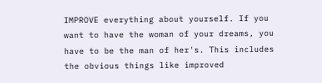IMPROVE everything about yourself. If you want to have the woman of your dreams, you have to be the man of her's. This includes the obvious things like improved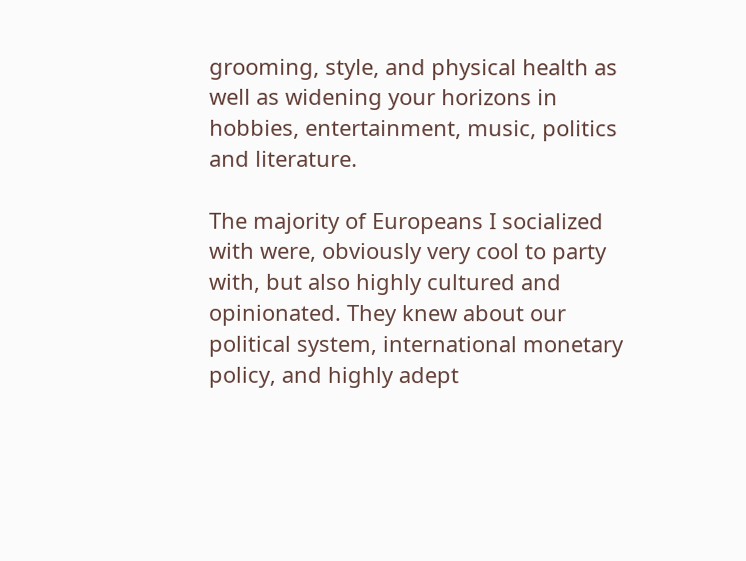grooming, style, and physical health as well as widening your horizons in hobbies, entertainment, music, politics and literature.

The majority of Europeans I socialized with were, obviously very cool to party with, but also highly cultured and opinionated. They knew about our political system, international monetary policy, and highly adept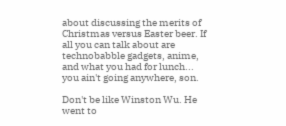about discussing the merits of Christmas versus Easter beer. If all you can talk about are technobabble gadgets, anime, and what you had for lunch... you ain't going anywhere, son.

Don't be like Winston Wu. He went to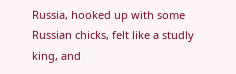Russia, hooked up with some Russian chicks, felt like a studly king, and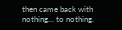then came back with nothing... to nothing.